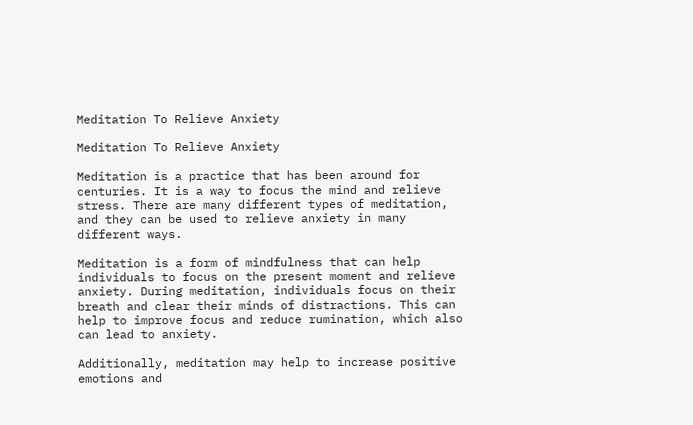Meditation To Relieve Anxiety

Meditation To Relieve Anxiety

Meditation is a practice that has been around for centuries. It is a way to focus the mind and relieve stress. There are many different types of meditation, and they can be used to relieve anxiety in many different ways.

Meditation is a form of mindfulness that can help individuals to focus on the present moment and relieve anxiety. During meditation, individuals focus on their breath and clear their minds of distractions. This can help to improve focus and reduce rumination, which also can lead to anxiety.

Additionally, meditation may help to increase positive emotions and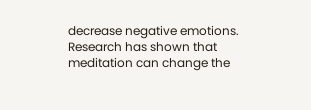decrease negative emotions. Research has shown that meditation can change the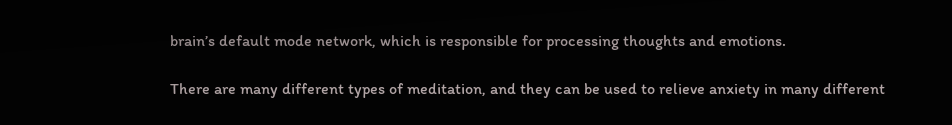brain’s default mode network, which is responsible for processing thoughts and emotions.

There are many different types of meditation, and they can be used to relieve anxiety in many different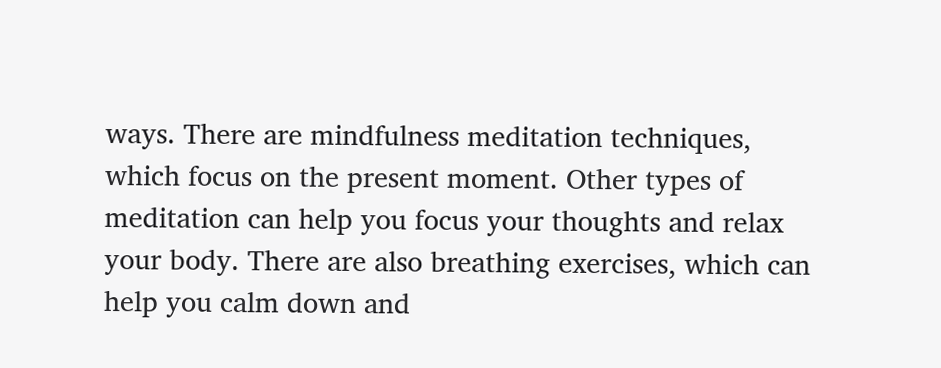ways. There are mindfulness meditation techniques, which focus on the present moment. Other types of meditation can help you focus your thoughts and relax your body. There are also breathing exercises, which can help you calm down and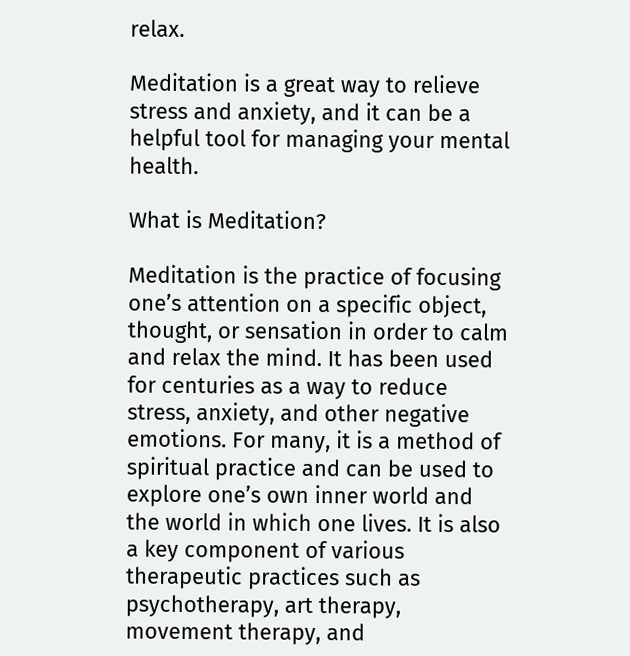relax.

Meditation is a great way to relieve stress and anxiety, and it can be a helpful tool for managing your mental health.

What is Meditation?

Meditation is the practice of focusing one’s attention on a specific object, thought, or sensation in order to calm and relax the mind. It has been used for centuries as a way to reduce stress, anxiety, and other negative emotions. For many, it is a method of spiritual practice and can be used to explore one’s own inner world and the world in which one lives. It is also a key component of various therapeutic practices such as psychotherapy, art therapy, movement therapy, and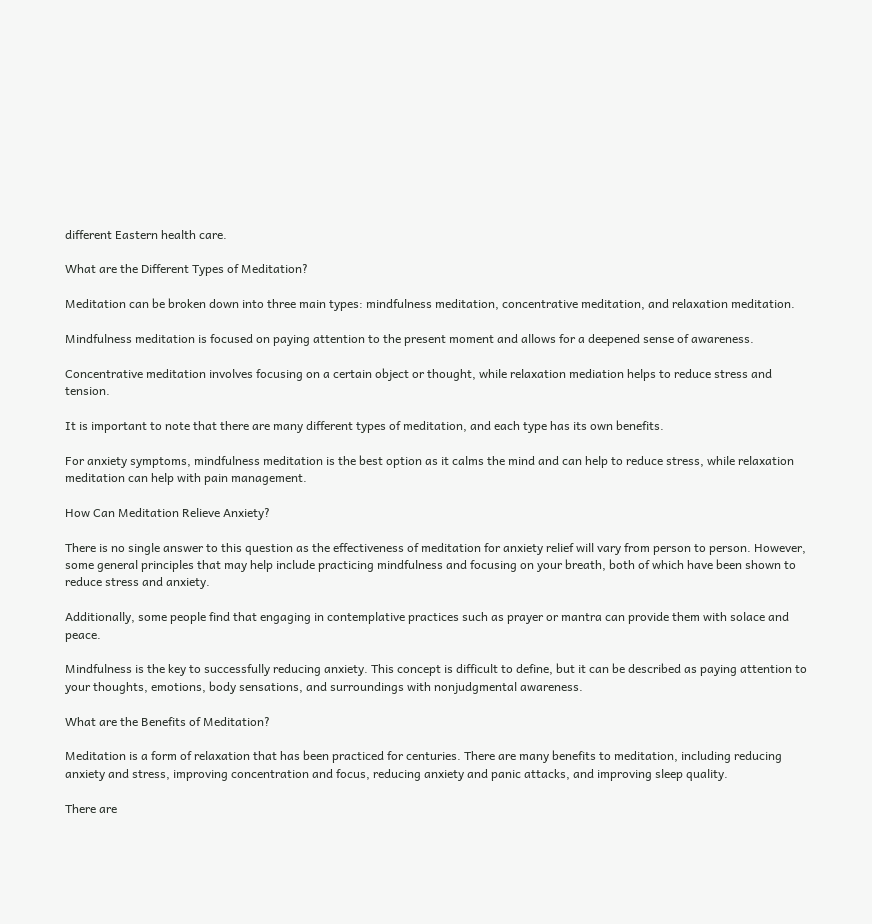different Eastern health care.

What are the Different Types of Meditation?

Meditation can be broken down into three main types: mindfulness meditation, concentrative meditation, and relaxation meditation.

Mindfulness meditation is focused on paying attention to the present moment and allows for a deepened sense of awareness.

Concentrative meditation involves focusing on a certain object or thought, while relaxation mediation helps to reduce stress and tension.

It is important to note that there are many different types of meditation, and each type has its own benefits.

For anxiety symptoms, mindfulness meditation is the best option as it calms the mind and can help to reduce stress, while relaxation meditation can help with pain management.

How Can Meditation Relieve Anxiety?

There is no single answer to this question as the effectiveness of meditation for anxiety relief will vary from person to person. However, some general principles that may help include practicing mindfulness and focusing on your breath, both of which have been shown to reduce stress and anxiety.

Additionally, some people find that engaging in contemplative practices such as prayer or mantra can provide them with solace and peace.

Mindfulness is the key to successfully reducing anxiety. This concept is difficult to define, but it can be described as paying attention to your thoughts, emotions, body sensations, and surroundings with nonjudgmental awareness.

What are the Benefits of Meditation?

Meditation is a form of relaxation that has been practiced for centuries. There are many benefits to meditation, including reducing anxiety and stress, improving concentration and focus, reducing anxiety and panic attacks, and improving sleep quality.

There are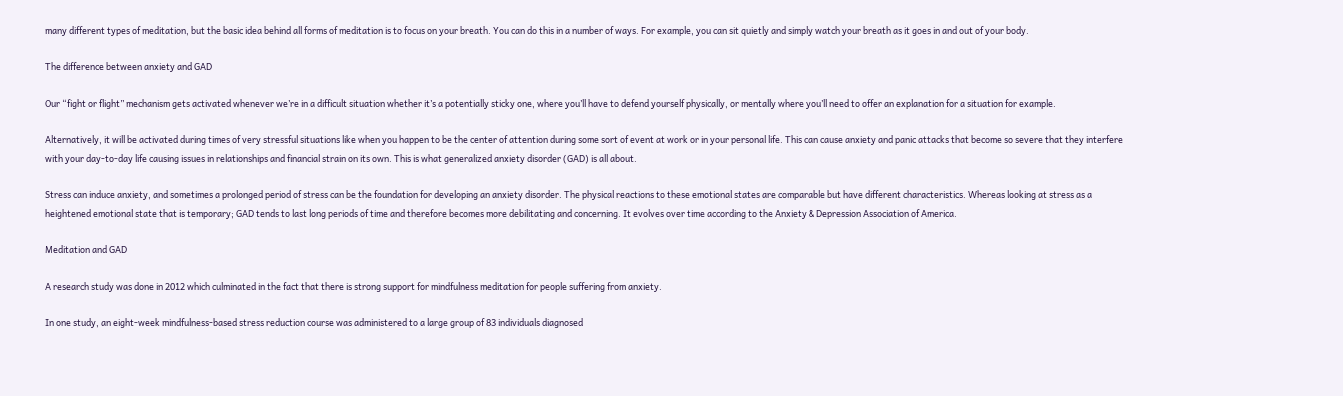many different types of meditation, but the basic idea behind all forms of meditation is to focus on your breath. You can do this in a number of ways. For example, you can sit quietly and simply watch your breath as it goes in and out of your body.

The difference between anxiety and GAD

Our “fight or flight” mechanism gets activated whenever we’re in a difficult situation whether it’s a potentially sticky one, where you’ll have to defend yourself physically, or mentally where you’ll need to offer an explanation for a situation for example.

Alternatively, it will be activated during times of very stressful situations like when you happen to be the center of attention during some sort of event at work or in your personal life. This can cause anxiety and panic attacks that become so severe that they interfere with your day-to-day life causing issues in relationships and financial strain on its own. This is what generalized anxiety disorder (GAD) is all about.

Stress can induce anxiety, and sometimes a prolonged period of stress can be the foundation for developing an anxiety disorder. The physical reactions to these emotional states are comparable but have different characteristics. Whereas looking at stress as a heightened emotional state that is temporary; GAD tends to last long periods of time and therefore becomes more debilitating and concerning. It evolves over time according to the Anxiety & Depression Association of America.

Meditation and GAD

A research study was done in 2012 which culminated in the fact that there is strong support for mindfulness meditation for people suffering from anxiety.

In one study, an eight-week mindfulness-based stress reduction course was administered to a large group of 83 individuals diagnosed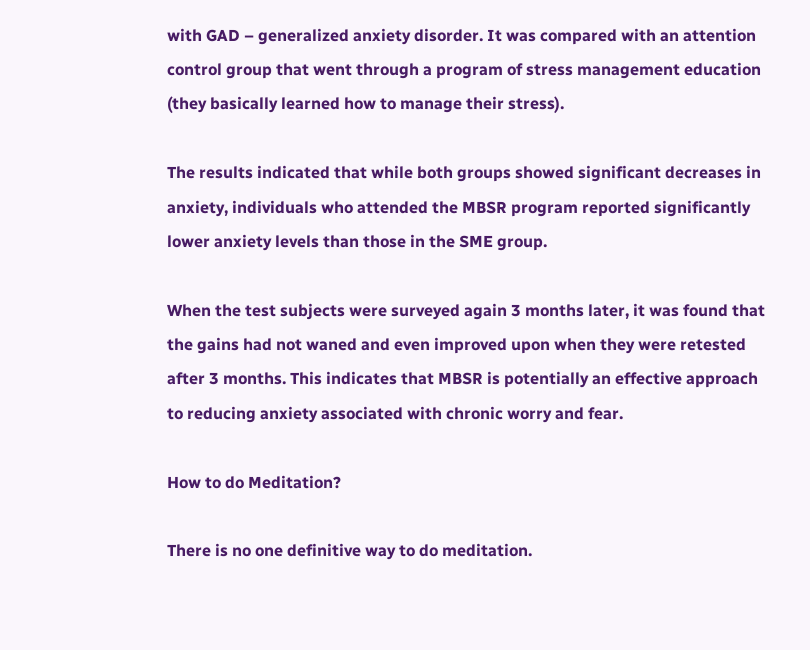with GAD – generalized anxiety disorder. It was compared with an attention control group that went through a program of stress management education (they basically learned how to manage their stress).

The results indicated that while both groups showed significant decreases in anxiety, individuals who attended the MBSR program reported significantly lower anxiety levels than those in the SME group.

When the test subjects were surveyed again 3 months later, it was found that the gains had not waned and even improved upon when they were retested after 3 months. This indicates that MBSR is potentially an effective approach to reducing anxiety associated with chronic worry and fear.

How to do Meditation?

There is no one definitive way to do meditation.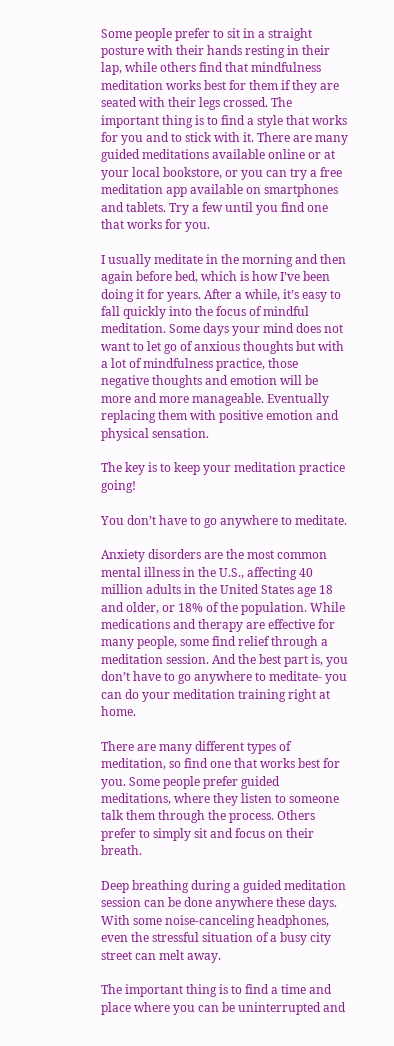Some people prefer to sit in a straight posture with their hands resting in their lap, while others find that mindfulness meditation works best for them if they are seated with their legs crossed. The important thing is to find a style that works for you and to stick with it. There are many guided meditations available online or at your local bookstore, or you can try a free meditation app available on smartphones and tablets. Try a few until you find one that works for you.

I usually meditate in the morning and then again before bed, which is how I’ve been doing it for years. After a while, it’s easy to fall quickly into the focus of mindful meditation. Some days your mind does not want to let go of anxious thoughts but with a lot of mindfulness practice, those negative thoughts and emotion will be more and more manageable. Eventually replacing them with positive emotion and physical sensation.

The key is to keep your meditation practice going!

You don’t have to go anywhere to meditate.

Anxiety disorders are the most common mental illness in the U.S., affecting 40 million adults in the United States age 18 and older, or 18% of the population. While medications and therapy are effective for many people, some find relief through a meditation session. And the best part is, you don’t have to go anywhere to meditate- you can do your meditation training right at home.

There are many different types of meditation, so find one that works best for you. Some people prefer guided meditations, where they listen to someone talk them through the process. Others prefer to simply sit and focus on their breath.

Deep breathing during a guided meditation session can be done anywhere these days. With some noise-canceling headphones, even the stressful situation of a busy city street can melt away.

The important thing is to find a time and place where you can be uninterrupted and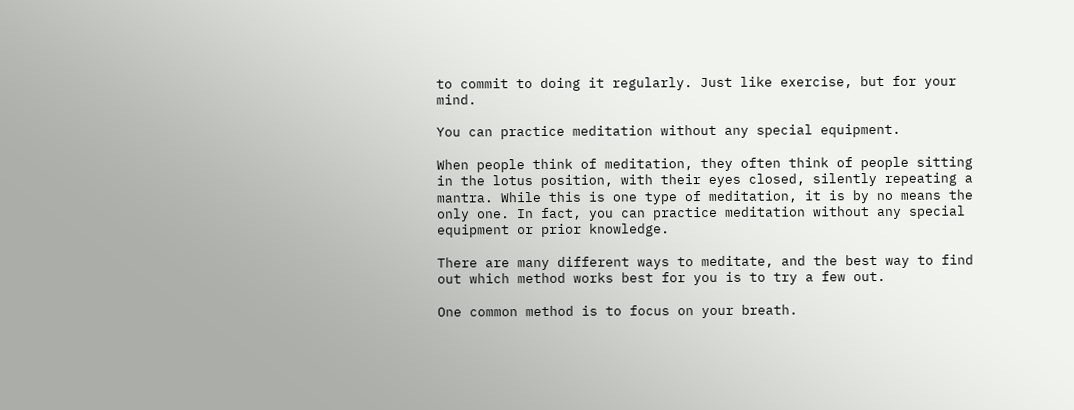to commit to doing it regularly. Just like exercise, but for your mind.

You can practice meditation without any special equipment.

When people think of meditation, they often think of people sitting in the lotus position, with their eyes closed, silently repeating a mantra. While this is one type of meditation, it is by no means the only one. In fact, you can practice meditation without any special equipment or prior knowledge.

There are many different ways to meditate, and the best way to find out which method works best for you is to try a few out.

One common method is to focus on your breath.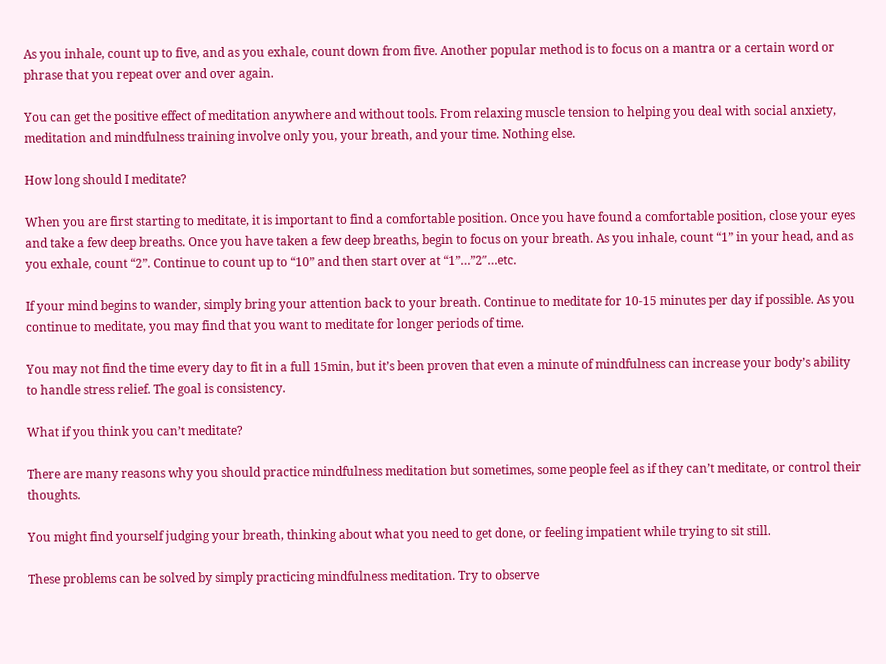As you inhale, count up to five, and as you exhale, count down from five. Another popular method is to focus on a mantra or a certain word or phrase that you repeat over and over again.

You can get the positive effect of meditation anywhere and without tools. From relaxing muscle tension to helping you deal with social anxiety, meditation and mindfulness training involve only you, your breath, and your time. Nothing else.

How long should I meditate?

When you are first starting to meditate, it is important to find a comfortable position. Once you have found a comfortable position, close your eyes and take a few deep breaths. Once you have taken a few deep breaths, begin to focus on your breath. As you inhale, count “1” in your head, and as you exhale, count “2”. Continue to count up to “10” and then start over at “1”…”2″…etc.

If your mind begins to wander, simply bring your attention back to your breath. Continue to meditate for 10-15 minutes per day if possible. As you continue to meditate, you may find that you want to meditate for longer periods of time.

You may not find the time every day to fit in a full 15min, but it’s been proven that even a minute of mindfulness can increase your body’s ability to handle stress relief. The goal is consistency.

What if you think you can’t meditate?

There are many reasons why you should practice mindfulness meditation but sometimes, some people feel as if they can’t meditate, or control their thoughts.

You might find yourself judging your breath, thinking about what you need to get done, or feeling impatient while trying to sit still.

These problems can be solved by simply practicing mindfulness meditation. Try to observe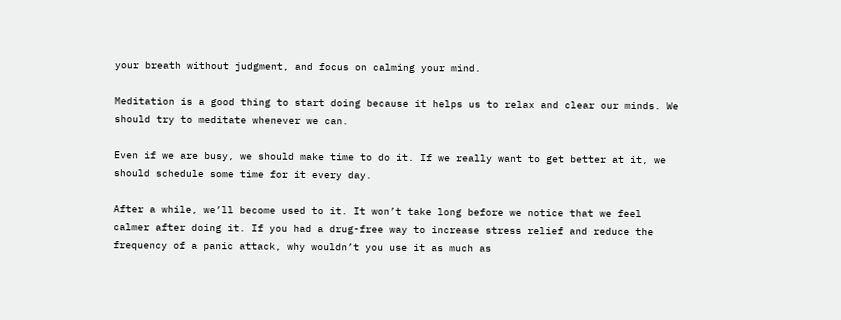your breath without judgment, and focus on calming your mind.

Meditation is a good thing to start doing because it helps us to relax and clear our minds. We should try to meditate whenever we can.

Even if we are busy, we should make time to do it. If we really want to get better at it, we should schedule some time for it every day.

After a while, we’ll become used to it. It won’t take long before we notice that we feel calmer after doing it. If you had a drug-free way to increase stress relief and reduce the frequency of a panic attack, why wouldn’t you use it as much as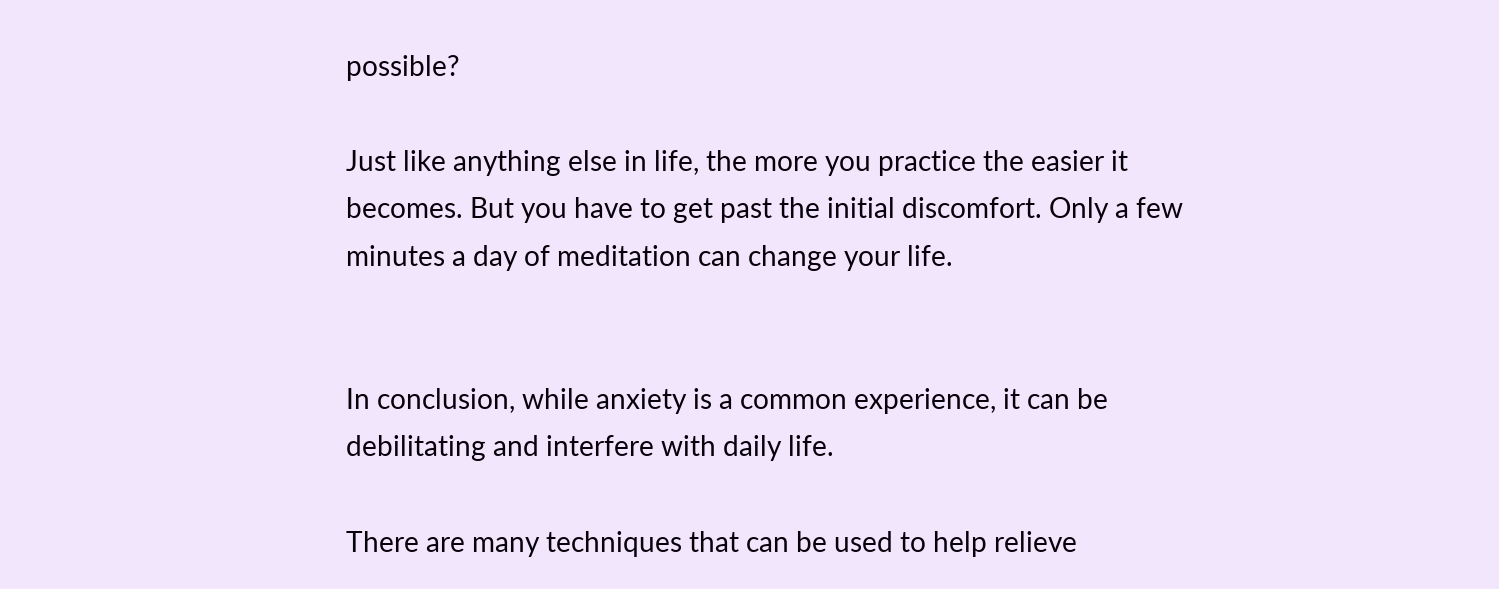possible?

Just like anything else in life, the more you practice the easier it becomes. But you have to get past the initial discomfort. Only a few minutes a day of meditation can change your life.


In conclusion, while anxiety is a common experience, it can be debilitating and interfere with daily life.

There are many techniques that can be used to help relieve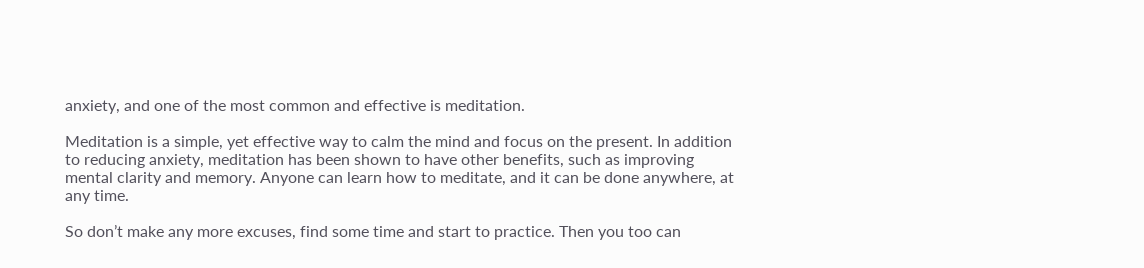anxiety, and one of the most common and effective is meditation.

Meditation is a simple, yet effective way to calm the mind and focus on the present. In addition to reducing anxiety, meditation has been shown to have other benefits, such as improving mental clarity and memory. Anyone can learn how to meditate, and it can be done anywhere, at any time.

So don’t make any more excuses, find some time and start to practice. Then you too can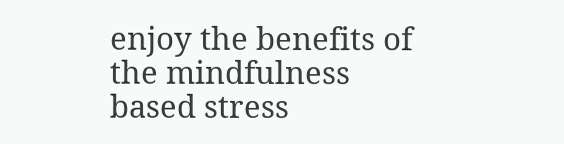enjoy the benefits of the mindfulness based stress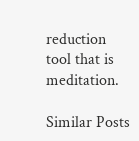reduction tool that is meditation.

Similar Posts